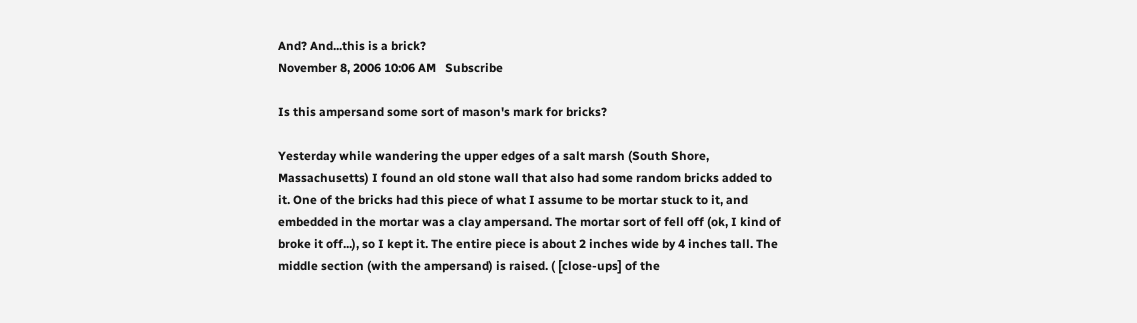And? And...this is a brick?
November 8, 2006 10:06 AM   Subscribe

Is this ampersand some sort of mason's mark for bricks?

Yesterday while wandering the upper edges of a salt marsh (South Shore, Massachusetts) I found an old stone wall that also had some random bricks added to it. One of the bricks had this piece of what I assume to be mortar stuck to it, and embedded in the mortar was a clay ampersand. The mortar sort of fell off (ok, I kind of broke it off...), so I kept it. The entire piece is about 2 inches wide by 4 inches tall. The middle section (with the ampersand) is raised. ( [close-ups] of the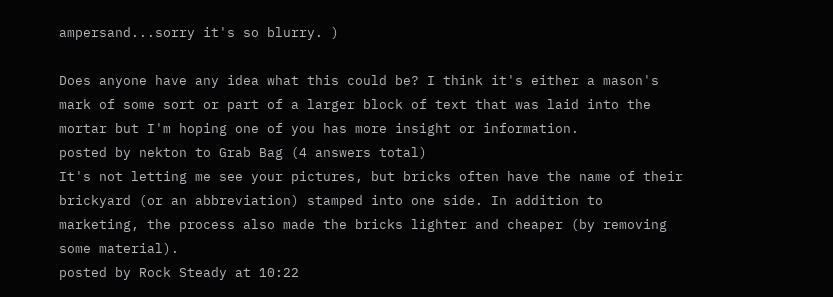ampersand...sorry it's so blurry. )

Does anyone have any idea what this could be? I think it's either a mason's mark of some sort or part of a larger block of text that was laid into the mortar but I'm hoping one of you has more insight or information.
posted by nekton to Grab Bag (4 answers total)
It's not letting me see your pictures, but bricks often have the name of their brickyard (or an abbreviation) stamped into one side. In addition to marketing, the process also made the bricks lighter and cheaper (by removing some material).
posted by Rock Steady at 10:22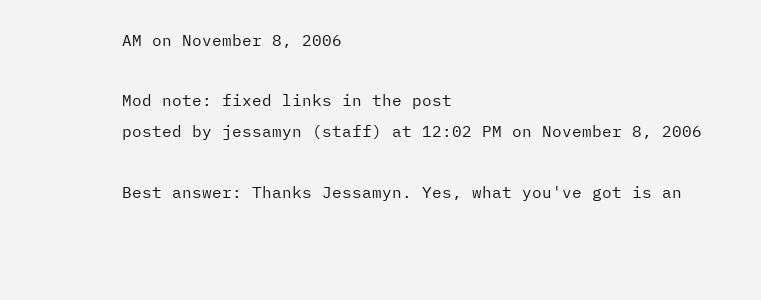AM on November 8, 2006

Mod note: fixed links in the post
posted by jessamyn (staff) at 12:02 PM on November 8, 2006

Best answer: Thanks Jessamyn. Yes, what you've got is an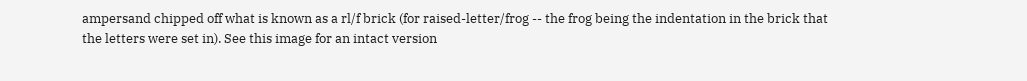ampersand chipped off what is known as a rl/f brick (for raised-letter/frog -- the frog being the indentation in the brick that the letters were set in). See this image for an intact version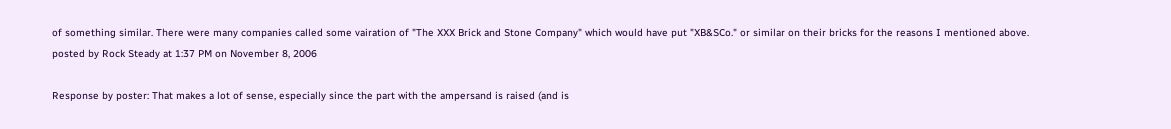of something similar. There were many companies called some vairation of "The XXX Brick and Stone Company" which would have put "XB&SCo." or similar on their bricks for the reasons I mentioned above.
posted by Rock Steady at 1:37 PM on November 8, 2006

Response by poster: That makes a lot of sense, especially since the part with the ampersand is raised (and is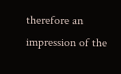therefore an impression of the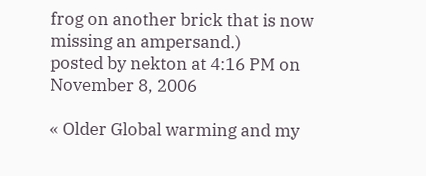frog on another brick that is now missing an ampersand.)
posted by nekton at 4:16 PM on November 8, 2006

« Older Global warming and my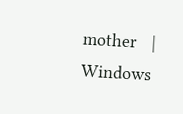mother   |   Windows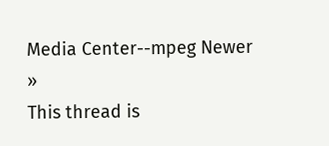Media Center--mpeg Newer »
This thread is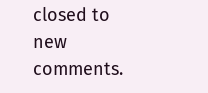closed to new comments.